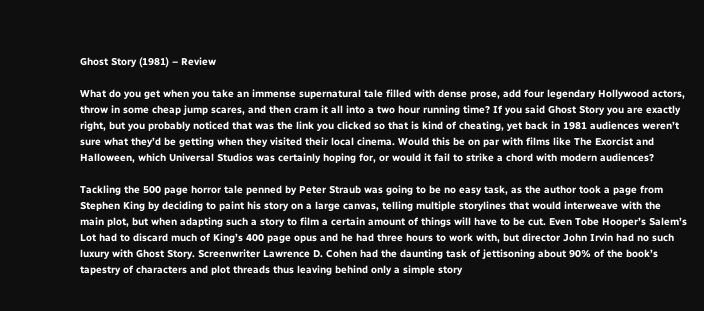Ghost Story (1981) – Review

What do you get when you take an immense supernatural tale filled with dense prose, add four legendary Hollywood actors, throw in some cheap jump scares, and then cram it all into a two hour running time? If you said Ghost Story you are exactly right, but you probably noticed that was the link you clicked so that is kind of cheating, yet back in 1981 audiences weren’t sure what they’d be getting when they visited their local cinema. Would this be on par with films like The Exorcist and Halloween, which Universal Studios was certainly hoping for, or would it fail to strike a chord with modern audiences?

Tackling the 500 page horror tale penned by Peter Straub was going to be no easy task, as the author took a page from Stephen King by deciding to paint his story on a large canvas, telling multiple storylines that would interweave with the main plot, but when adapting such a story to film a certain amount of things will have to be cut. Even Tobe Hooper’s Salem’s Lot had to discard much of King’s 400 page opus and he had three hours to work with, but director John Irvin had no such luxury with Ghost Story. Screenwriter Lawrence D. Cohen had the daunting task of jettisoning about 90% of the book’s tapestry of characters and plot threads thus leaving behind only a simple story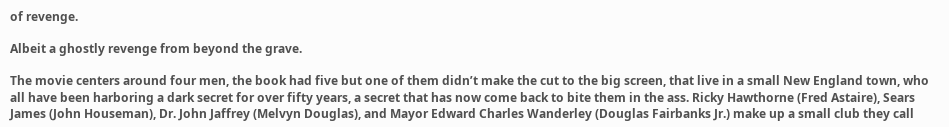of revenge.

Albeit a ghostly revenge from beyond the grave.

The movie centers around four men, the book had five but one of them didn’t make the cut to the big screen, that live in a small New England town, who all have been harboring a dark secret for over fifty years, a secret that has now come back to bite them in the ass. Ricky Hawthorne (Fred Astaire), Sears James (John Houseman), Dr. John Jaffrey (Melvyn Douglas), and Mayor Edward Charles Wanderley (Douglas Fairbanks Jr.) make up a small club they call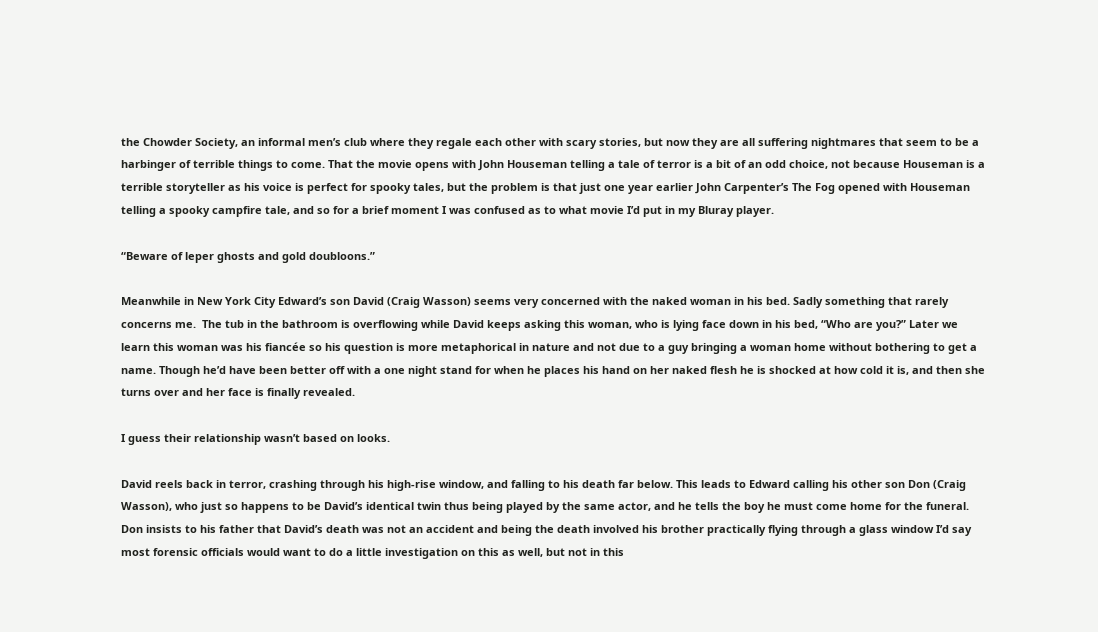the Chowder Society, an informal men’s club where they regale each other with scary stories, but now they are all suffering nightmares that seem to be a harbinger of terrible things to come. That the movie opens with John Houseman telling a tale of terror is a bit of an odd choice, not because Houseman is a terrible storyteller as his voice is perfect for spooky tales, but the problem is that just one year earlier John Carpenter’s The Fog opened with Houseman telling a spooky campfire tale, and so for a brief moment I was confused as to what movie I’d put in my Bluray player.

“Beware of leper ghosts and gold doubloons.”

Meanwhile in New York City Edward’s son David (Craig Wasson) seems very concerned with the naked woman in his bed. Sadly something that rarely concerns me.  The tub in the bathroom is overflowing while David keeps asking this woman, who is lying face down in his bed, “Who are you?” Later we learn this woman was his fiancée so his question is more metaphorical in nature and not due to a guy bringing a woman home without bothering to get a name. Though he’d have been better off with a one night stand for when he places his hand on her naked flesh he is shocked at how cold it is, and then she turns over and her face is finally revealed.

I guess their relationship wasn’t based on looks.

David reels back in terror, crashing through his high-rise window, and falling to his death far below. This leads to Edward calling his other son Don (Craig Wasson), who just so happens to be David’s identical twin thus being played by the same actor, and he tells the boy he must come home for the funeral. Don insists to his father that David’s death was not an accident and being the death involved his brother practically flying through a glass window I’d say most forensic officials would want to do a little investigation on this as well, but not in this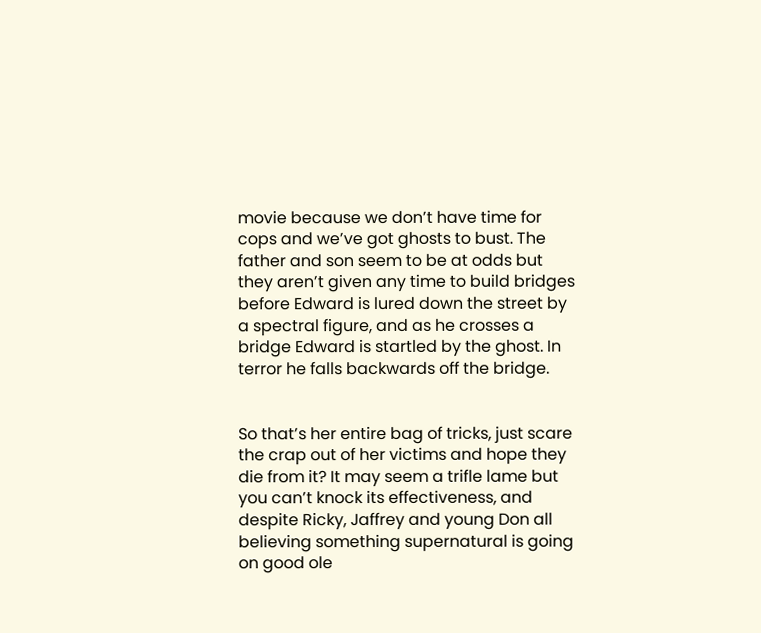movie because we don’t have time for cops and we’ve got ghosts to bust. The father and son seem to be at odds but they aren’t given any time to build bridges before Edward is lured down the street by a spectral figure, and as he crosses a bridge Edward is startled by the ghost. In terror he falls backwards off the bridge.


So that’s her entire bag of tricks, just scare the crap out of her victims and hope they die from it? It may seem a trifle lame but you can’t knock its effectiveness, and despite Ricky, Jaffrey and young Don all believing something supernatural is going on good ole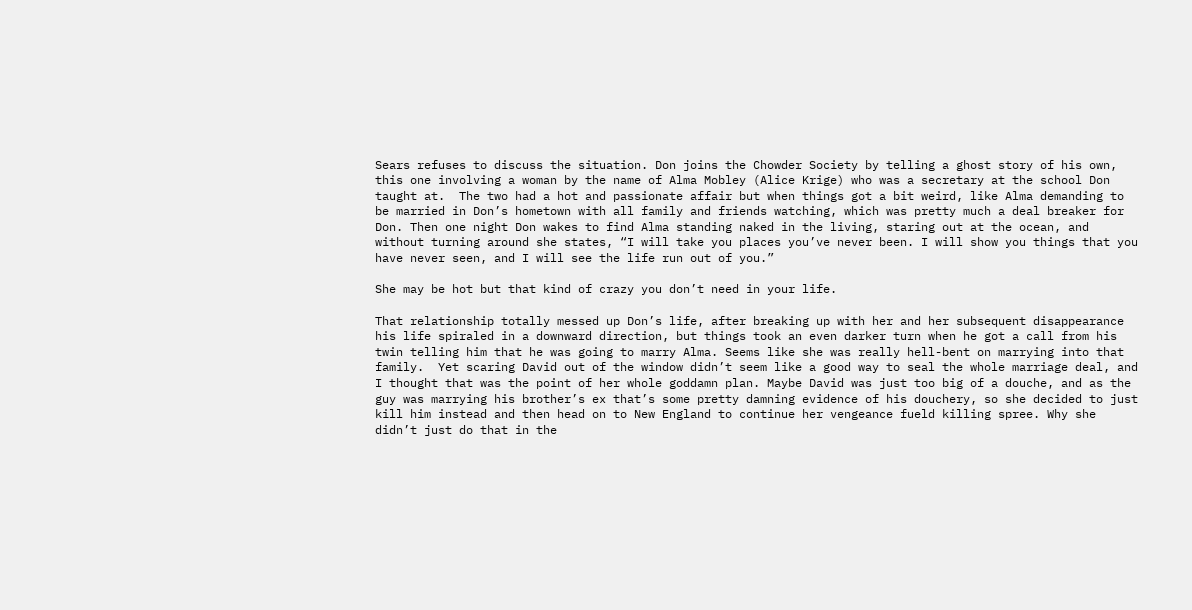Sears refuses to discuss the situation. Don joins the Chowder Society by telling a ghost story of his own, this one involving a woman by the name of Alma Mobley (Alice Krige) who was a secretary at the school Don taught at.  The two had a hot and passionate affair but when things got a bit weird, like Alma demanding to be married in Don’s hometown with all family and friends watching, which was pretty much a deal breaker for Don. Then one night Don wakes to find Alma standing naked in the living, staring out at the ocean, and without turning around she states, “I will take you places you’ve never been. I will show you things that you have never seen, and I will see the life run out of you.”

She may be hot but that kind of crazy you don’t need in your life.

That relationship totally messed up Don’s life, after breaking up with her and her subsequent disappearance his life spiraled in a downward direction, but things took an even darker turn when he got a call from his twin telling him that he was going to marry Alma. Seems like she was really hell-bent on marrying into that family.  Yet scaring David out of the window didn’t seem like a good way to seal the whole marriage deal, and I thought that was the point of her whole goddamn plan. Maybe David was just too big of a douche, and as the guy was marrying his brother’s ex that’s some pretty damning evidence of his douchery, so she decided to just kill him instead and then head on to New England to continue her vengeance fueld killing spree. Why she didn’t just do that in the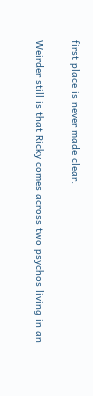first place is never made clear.

Weirder still is that Ricky comes across two psychos living in an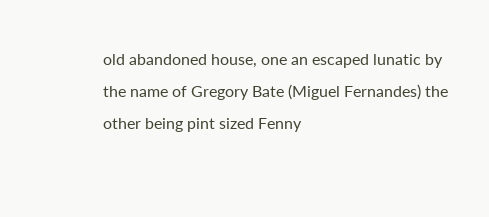old abandoned house, one an escaped lunatic by the name of Gregory Bate (Miguel Fernandes) the other being pint sized Fenny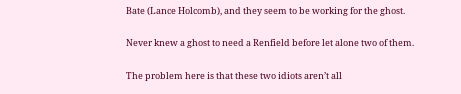Bate (Lance Holcomb), and they seem to be working for the ghost.

Never knew a ghost to need a Renfield before let alone two of them.

The problem here is that these two idiots aren’t all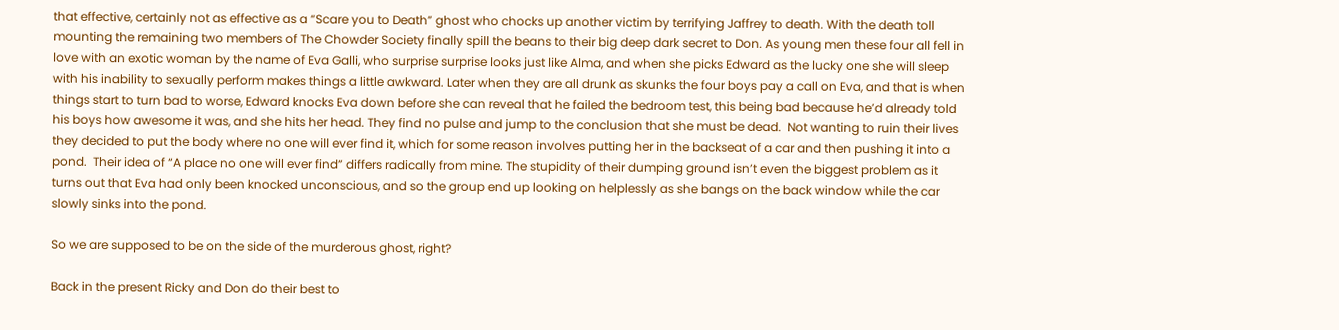that effective, certainly not as effective as a “Scare you to Death” ghost who chocks up another victim by terrifying Jaffrey to death. With the death toll mounting the remaining two members of The Chowder Society finally spill the beans to their big deep dark secret to Don. As young men these four all fell in love with an exotic woman by the name of Eva Galli, who surprise surprise looks just like Alma, and when she picks Edward as the lucky one she will sleep with his inability to sexually perform makes things a little awkward. Later when they are all drunk as skunks the four boys pay a call on Eva, and that is when things start to turn bad to worse, Edward knocks Eva down before she can reveal that he failed the bedroom test, this being bad because he’d already told his boys how awesome it was, and she hits her head. They find no pulse and jump to the conclusion that she must be dead.  Not wanting to ruin their lives they decided to put the body where no one will ever find it, which for some reason involves putting her in the backseat of a car and then pushing it into a pond.  Their idea of “A place no one will ever find” differs radically from mine. The stupidity of their dumping ground isn’t even the biggest problem as it turns out that Eva had only been knocked unconscious, and so the group end up looking on helplessly as she bangs on the back window while the car slowly sinks into the pond.

So we are supposed to be on the side of the murderous ghost, right?

Back in the present Ricky and Don do their best to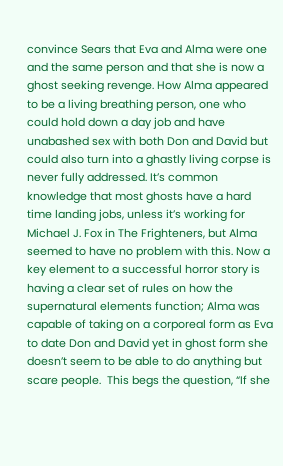convince Sears that Eva and Alma were one and the same person and that she is now a ghost seeking revenge. How Alma appeared to be a living breathing person, one who could hold down a day job and have unabashed sex with both Don and David but could also turn into a ghastly living corpse is never fully addressed. It’s common knowledge that most ghosts have a hard time landing jobs, unless it’s working for Michael J. Fox in The Frighteners, but Alma seemed to have no problem with this. Now a key element to a successful horror story is having a clear set of rules on how the supernatural elements function; Alma was capable of taking on a corporeal form as Eva to date Don and David yet in ghost form she doesn’t seem to be able to do anything but scare people.  This begs the question, “If she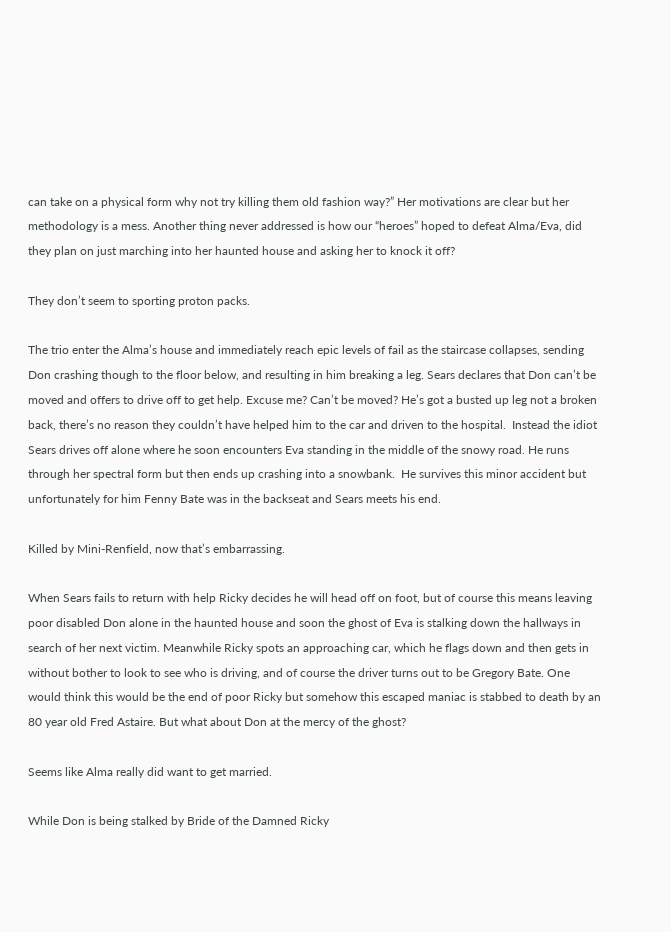can take on a physical form why not try killing them old fashion way?” Her motivations are clear but her methodology is a mess. Another thing never addressed is how our “heroes” hoped to defeat Alma/Eva, did they plan on just marching into her haunted house and asking her to knock it off?

They don’t seem to sporting proton packs.

The trio enter the Alma’s house and immediately reach epic levels of fail as the staircase collapses, sending Don crashing though to the floor below, and resulting in him breaking a leg. Sears declares that Don can’t be moved and offers to drive off to get help. Excuse me? Can’t be moved? He’s got a busted up leg not a broken back, there’s no reason they couldn’t have helped him to the car and driven to the hospital.  Instead the idiot Sears drives off alone where he soon encounters Eva standing in the middle of the snowy road. He runs through her spectral form but then ends up crashing into a snowbank.  He survives this minor accident but unfortunately for him Fenny Bate was in the backseat and Sears meets his end.

Killed by Mini-Renfield, now that’s embarrassing.

When Sears fails to return with help Ricky decides he will head off on foot, but of course this means leaving poor disabled Don alone in the haunted house and soon the ghost of Eva is stalking down the hallways in search of her next victim. Meanwhile Ricky spots an approaching car, which he flags down and then gets in without bother to look to see who is driving, and of course the driver turns out to be Gregory Bate. One would think this would be the end of poor Ricky but somehow this escaped maniac is stabbed to death by an 80 year old Fred Astaire. But what about Don at the mercy of the ghost?

Seems like Alma really did want to get married.

While Don is being stalked by Bride of the Damned Ricky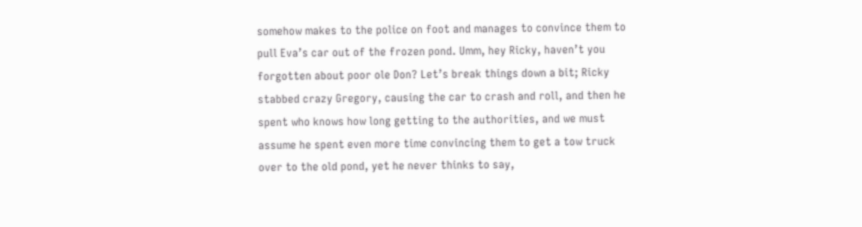somehow makes to the police on foot and manages to convince them to pull Eva’s car out of the frozen pond. Umm, hey Ricky, haven’t you forgotten about poor ole Don? Let’s break things down a bit; Ricky stabbed crazy Gregory, causing the car to crash and roll, and then he spent who knows how long getting to the authorities, and we must assume he spent even more time convincing them to get a tow truck over to the old pond, yet he never thinks to say,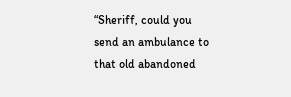“Sheriff, could you send an ambulance to that old abandoned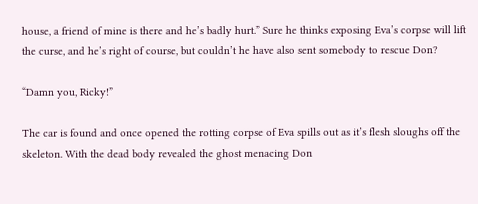house, a friend of mine is there and he’s badly hurt.” Sure he thinks exposing Eva’s corpse will lift the curse, and he’s right of course, but couldn’t he have also sent somebody to rescue Don?

“Damn you, Ricky!”

The car is found and once opened the rotting corpse of Eva spills out as it’s flesh sloughs off the skeleton. With the dead body revealed the ghost menacing Don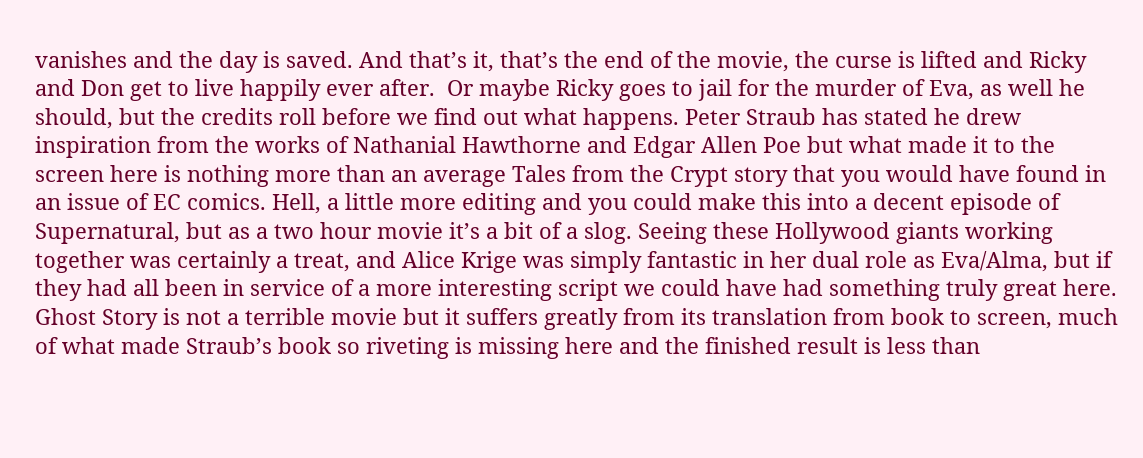vanishes and the day is saved. And that’s it, that’s the end of the movie, the curse is lifted and Ricky and Don get to live happily ever after.  Or maybe Ricky goes to jail for the murder of Eva, as well he should, but the credits roll before we find out what happens. Peter Straub has stated he drew inspiration from the works of Nathanial Hawthorne and Edgar Allen Poe but what made it to the screen here is nothing more than an average Tales from the Crypt story that you would have found in an issue of EC comics. Hell, a little more editing and you could make this into a decent episode of Supernatural, but as a two hour movie it’s a bit of a slog. Seeing these Hollywood giants working together was certainly a treat, and Alice Krige was simply fantastic in her dual role as Eva/Alma, but if they had all been in service of a more interesting script we could have had something truly great here. Ghost Story is not a terrible movie but it suffers greatly from its translation from book to screen, much of what made Straub’s book so riveting is missing here and the finished result is less than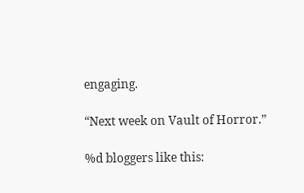engaging.

“Next week on Vault of Horror.”

%d bloggers like this: